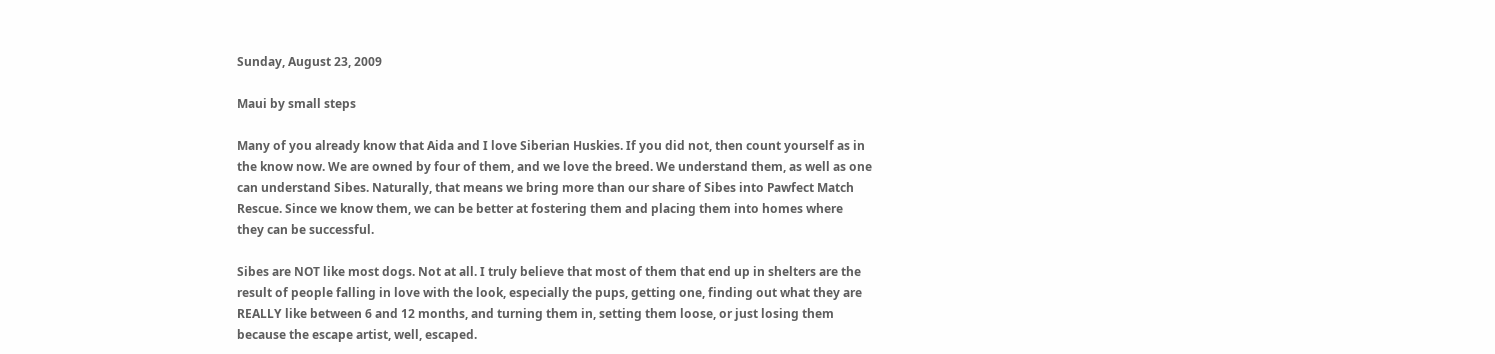Sunday, August 23, 2009

Maui by small steps

Many of you already know that Aida and I love Siberian Huskies. If you did not, then count yourself as in the know now. We are owned by four of them, and we love the breed. We understand them, as well as one can understand Sibes. Naturally, that means we bring more than our share of Sibes into Pawfect Match Rescue. Since we know them, we can be better at fostering them and placing them into homes where they can be successful.

Sibes are NOT like most dogs. Not at all. I truly believe that most of them that end up in shelters are the result of people falling in love with the look, especially the pups, getting one, finding out what they are REALLY like between 6 and 12 months, and turning them in, setting them loose, or just losing them because the escape artist, well, escaped.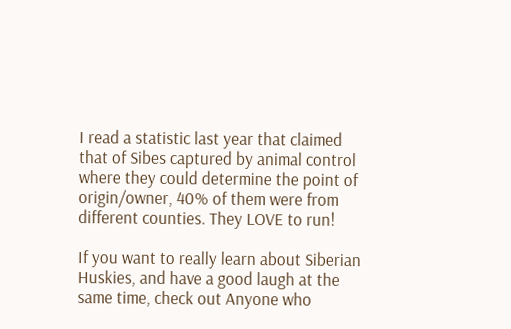I read a statistic last year that claimed that of Sibes captured by animal control where they could determine the point of origin/owner, 40% of them were from different counties. They LOVE to run!

If you want to really learn about Siberian Huskies, and have a good laugh at the same time, check out Anyone who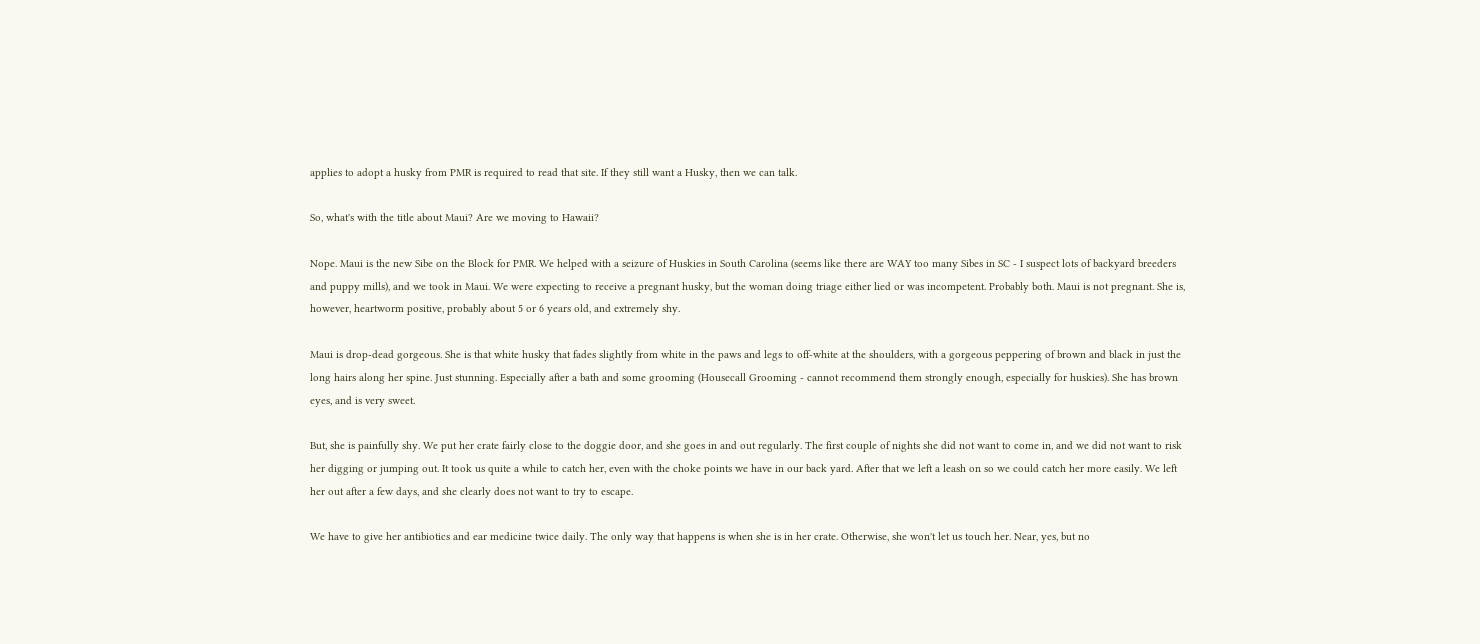applies to adopt a husky from PMR is required to read that site. If they still want a Husky, then we can talk.

So, what's with the title about Maui? Are we moving to Hawaii?

Nope. Maui is the new Sibe on the Block for PMR. We helped with a seizure of Huskies in South Carolina (seems like there are WAY too many Sibes in SC - I suspect lots of backyard breeders and puppy mills), and we took in Maui. We were expecting to receive a pregnant husky, but the woman doing triage either lied or was incompetent. Probably both. Maui is not pregnant. She is, however, heartworm positive, probably about 5 or 6 years old, and extremely shy.

Maui is drop-dead gorgeous. She is that white husky that fades slightly from white in the paws and legs to off-white at the shoulders, with a gorgeous peppering of brown and black in just the long hairs along her spine. Just stunning. Especially after a bath and some grooming (Housecall Grooming - cannot recommend them strongly enough, especially for huskies). She has brown eyes, and is very sweet.

But, she is painfully shy. We put her crate fairly close to the doggie door, and she goes in and out regularly. The first couple of nights she did not want to come in, and we did not want to risk her digging or jumping out. It took us quite a while to catch her, even with the choke points we have in our back yard. After that we left a leash on so we could catch her more easily. We left her out after a few days, and she clearly does not want to try to escape.

We have to give her antibiotics and ear medicine twice daily. The only way that happens is when she is in her crate. Otherwise, she won't let us touch her. Near, yes, but no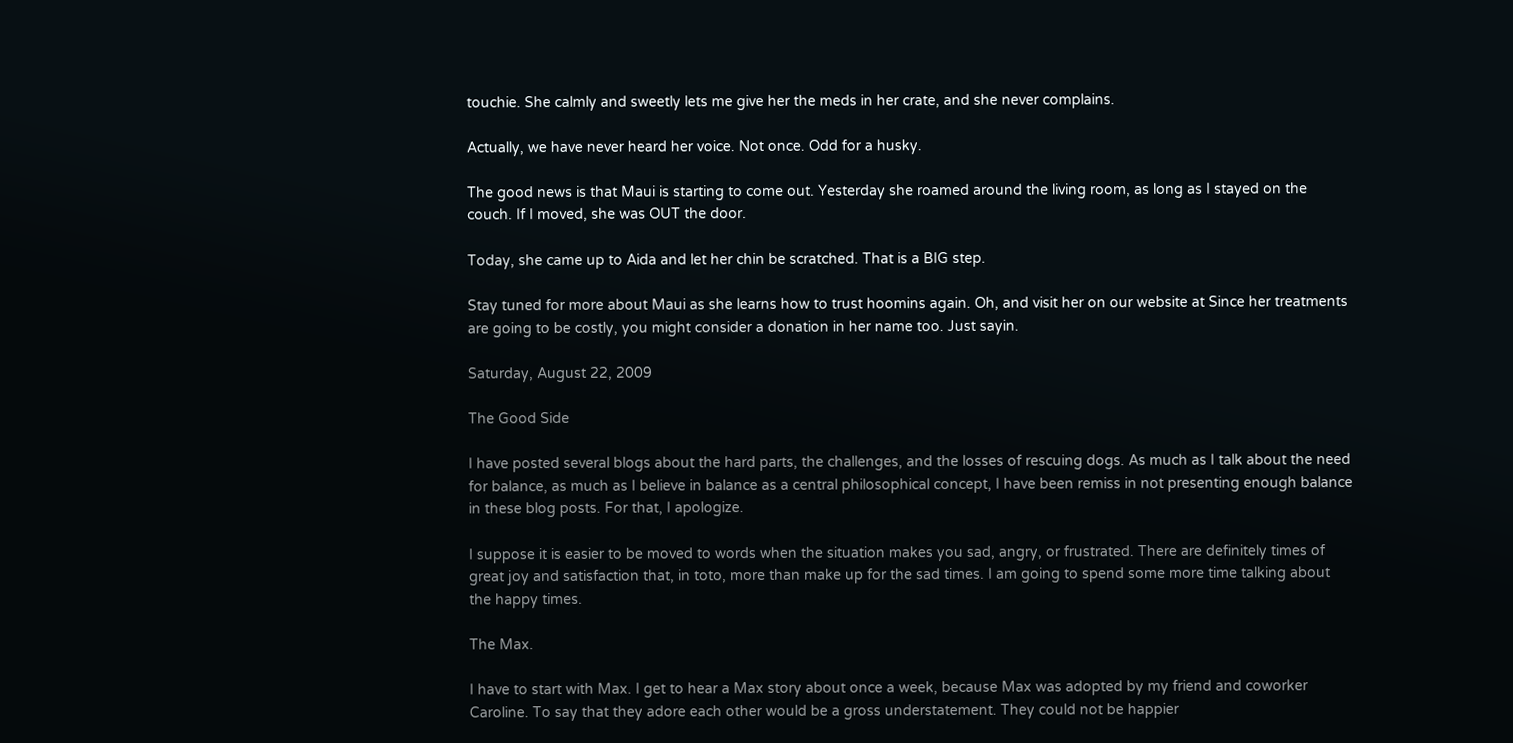touchie. She calmly and sweetly lets me give her the meds in her crate, and she never complains.

Actually, we have never heard her voice. Not once. Odd for a husky.

The good news is that Maui is starting to come out. Yesterday she roamed around the living room, as long as I stayed on the couch. If I moved, she was OUT the door.

Today, she came up to Aida and let her chin be scratched. That is a BIG step.

Stay tuned for more about Maui as she learns how to trust hoomins again. Oh, and visit her on our website at Since her treatments are going to be costly, you might consider a donation in her name too. Just sayin.

Saturday, August 22, 2009

The Good Side

I have posted several blogs about the hard parts, the challenges, and the losses of rescuing dogs. As much as I talk about the need for balance, as much as I believe in balance as a central philosophical concept, I have been remiss in not presenting enough balance in these blog posts. For that, I apologize.

I suppose it is easier to be moved to words when the situation makes you sad, angry, or frustrated. There are definitely times of great joy and satisfaction that, in toto, more than make up for the sad times. I am going to spend some more time talking about the happy times.

The Max.

I have to start with Max. I get to hear a Max story about once a week, because Max was adopted by my friend and coworker Caroline. To say that they adore each other would be a gross understatement. They could not be happier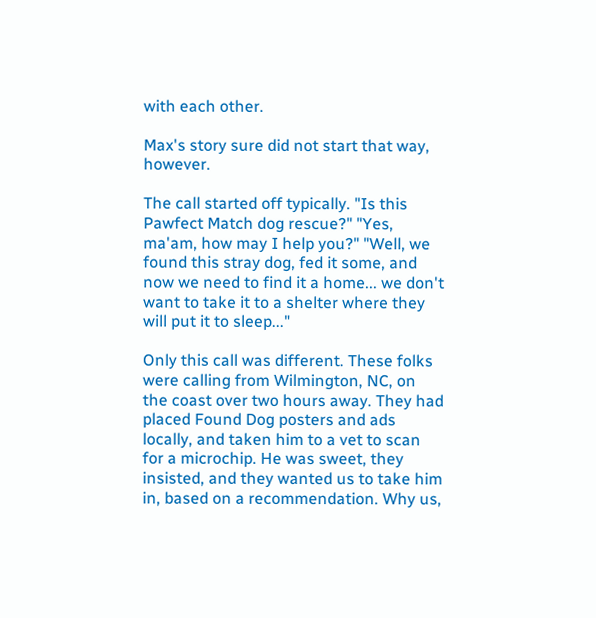with each other.

Max's story sure did not start that way, however.

The call started off typically. "Is this Pawfect Match dog rescue?" "Yes, ma'am, how may I help you?" "Well, we found this stray dog, fed it some, and now we need to find it a home... we don't want to take it to a shelter where they will put it to sleep..."

Only this call was different. These folks were calling from Wilmington, NC, on the coast over two hours away. They had placed Found Dog posters and ads locally, and taken him to a vet to scan for a microchip. He was sweet, they insisted, and they wanted us to take him in, based on a recommendation. Why us,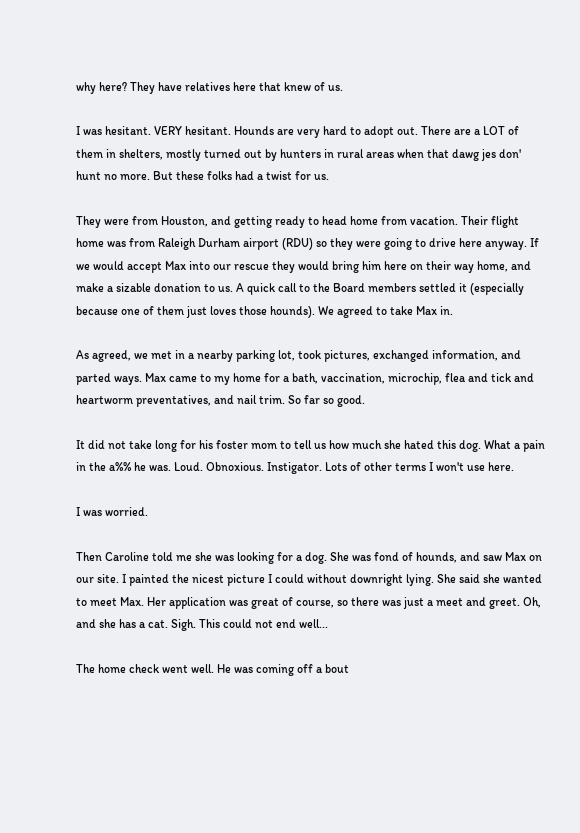why here? They have relatives here that knew of us.

I was hesitant. VERY hesitant. Hounds are very hard to adopt out. There are a LOT of them in shelters, mostly turned out by hunters in rural areas when that dawg jes don' hunt no more. But these folks had a twist for us.

They were from Houston, and getting ready to head home from vacation. Their flight home was from Raleigh Durham airport (RDU) so they were going to drive here anyway. If we would accept Max into our rescue they would bring him here on their way home, and make a sizable donation to us. A quick call to the Board members settled it (especially because one of them just loves those hounds). We agreed to take Max in.

As agreed, we met in a nearby parking lot, took pictures, exchanged information, and parted ways. Max came to my home for a bath, vaccination, microchip, flea and tick and heartworm preventatives, and nail trim. So far so good.

It did not take long for his foster mom to tell us how much she hated this dog. What a pain in the a%% he was. Loud. Obnoxious. Instigator. Lots of other terms I won't use here.

I was worried.

Then Caroline told me she was looking for a dog. She was fond of hounds, and saw Max on our site. I painted the nicest picture I could without downright lying. She said she wanted to meet Max. Her application was great of course, so there was just a meet and greet. Oh, and she has a cat. Sigh. This could not end well...

The home check went well. He was coming off a bout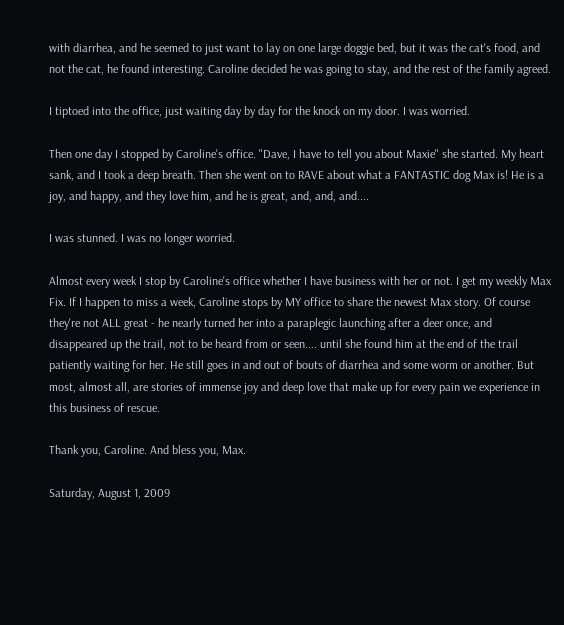with diarrhea, and he seemed to just want to lay on one large doggie bed, but it was the cat's food, and not the cat, he found interesting. Caroline decided he was going to stay, and the rest of the family agreed.

I tiptoed into the office, just waiting day by day for the knock on my door. I was worried.

Then one day I stopped by Caroline's office. "Dave, I have to tell you about Maxie" she started. My heart sank, and I took a deep breath. Then she went on to RAVE about what a FANTASTIC dog Max is! He is a joy, and happy, and they love him, and he is great, and, and, and....

I was stunned. I was no longer worried.

Almost every week I stop by Caroline's office whether I have business with her or not. I get my weekly Max Fix. If I happen to miss a week, Caroline stops by MY office to share the newest Max story. Of course they're not ALL great - he nearly turned her into a paraplegic launching after a deer once, and disappeared up the trail, not to be heard from or seen.... until she found him at the end of the trail patiently waiting for her. He still goes in and out of bouts of diarrhea and some worm or another. But most, almost all, are stories of immense joy and deep love that make up for every pain we experience in this business of rescue.

Thank you, Caroline. And bless you, Max.

Saturday, August 1, 2009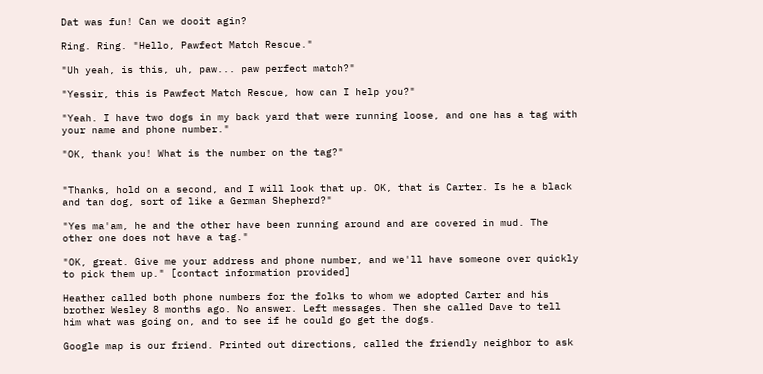Dat was fun! Can we dooit agin?

Ring. Ring. "Hello, Pawfect Match Rescue."

"Uh yeah, is this, uh, paw... paw perfect match?"

"Yessir, this is Pawfect Match Rescue, how can I help you?"

"Yeah. I have two dogs in my back yard that were running loose, and one has a tag with your name and phone number."

"OK, thank you! What is the number on the tag?"


"Thanks, hold on a second, and I will look that up. OK, that is Carter. Is he a black and tan dog, sort of like a German Shepherd?"

"Yes ma'am, he and the other have been running around and are covered in mud. The other one does not have a tag."

"OK, great. Give me your address and phone number, and we'll have someone over quickly to pick them up." [contact information provided]

Heather called both phone numbers for the folks to whom we adopted Carter and his brother Wesley 8 months ago. No answer. Left messages. Then she called Dave to tell him what was going on, and to see if he could go get the dogs.

Google map is our friend. Printed out directions, called the friendly neighbor to ask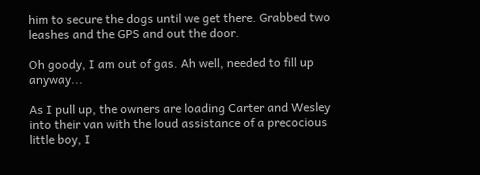him to secure the dogs until we get there. Grabbed two leashes and the GPS and out the door.

Oh goody, I am out of gas. Ah well, needed to fill up anyway...

As I pull up, the owners are loading Carter and Wesley into their van with the loud assistance of a precocious little boy, I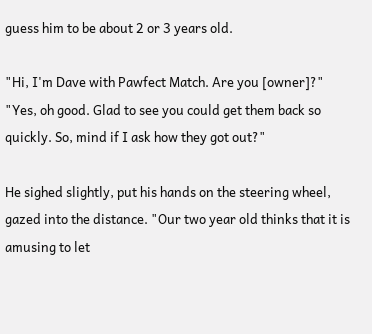guess him to be about 2 or 3 years old.

"Hi, I'm Dave with Pawfect Match. Are you [owner]?" "Yes, oh good. Glad to see you could get them back so quickly. So, mind if I ask how they got out?"

He sighed slightly, put his hands on the steering wheel, gazed into the distance. "Our two year old thinks that it is amusing to let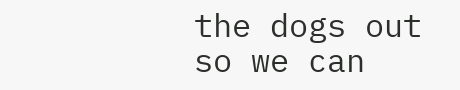the dogs out so we can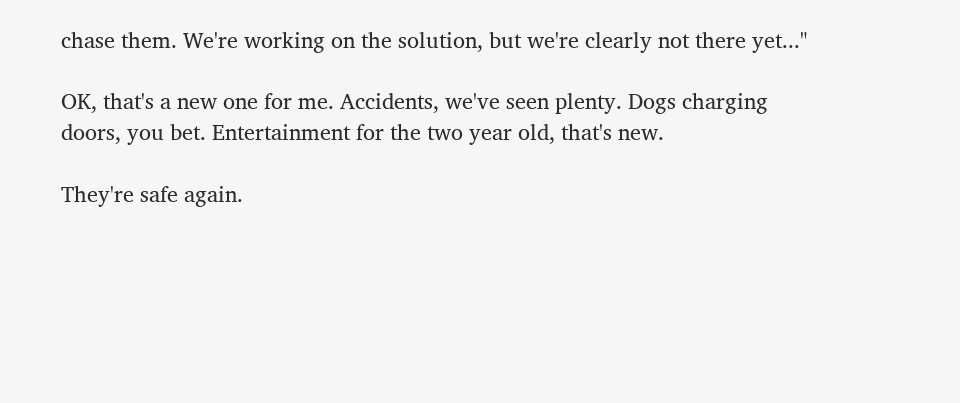chase them. We're working on the solution, but we're clearly not there yet..."

OK, that's a new one for me. Accidents, we've seen plenty. Dogs charging doors, you bet. Entertainment for the two year old, that's new.

They're safe again.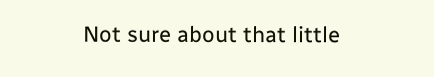Not sure about that little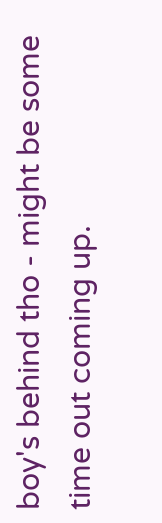boy's behind tho - might be some time out coming up.